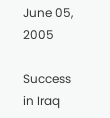June 05, 2005

Success in Iraq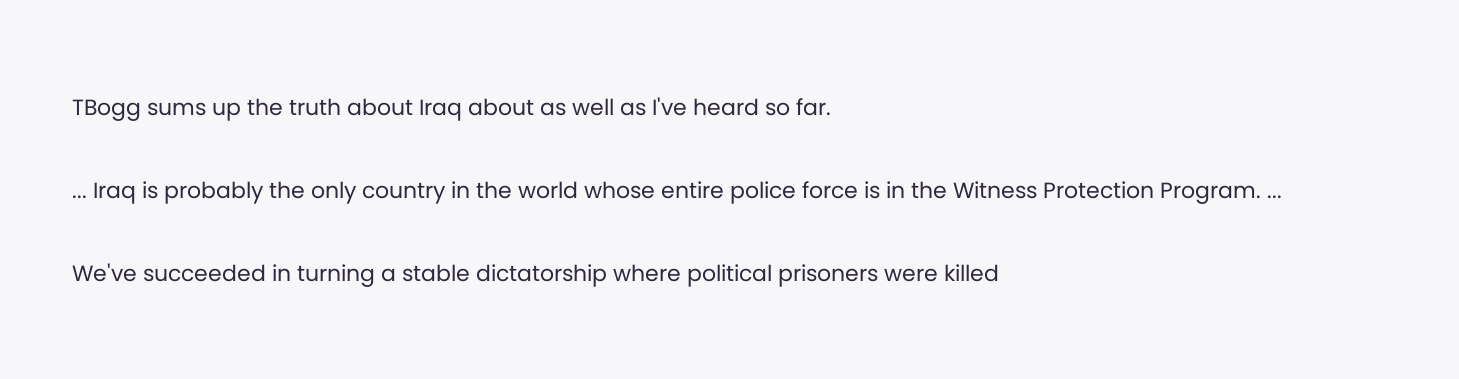TBogg sums up the truth about Iraq about as well as I've heard so far.

... Iraq is probably the only country in the world whose entire police force is in the Witness Protection Program. ...

We've succeeded in turning a stable dictatorship where political prisoners were killed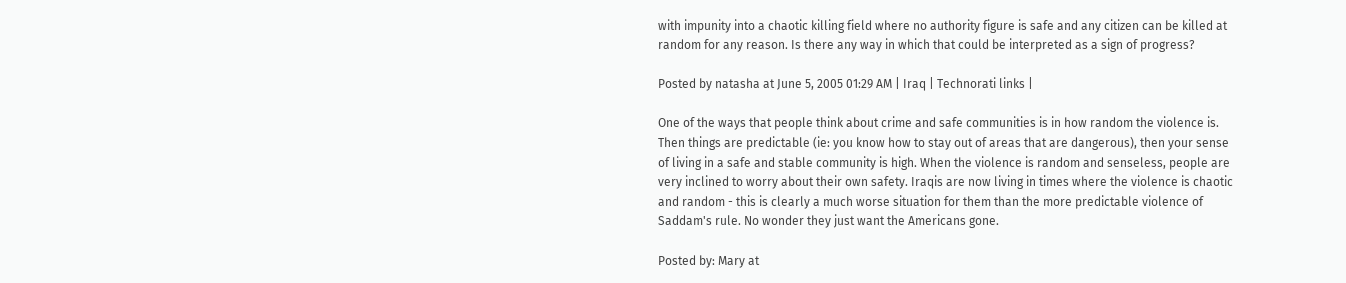with impunity into a chaotic killing field where no authority figure is safe and any citizen can be killed at random for any reason. Is there any way in which that could be interpreted as a sign of progress?

Posted by natasha at June 5, 2005 01:29 AM | Iraq | Technorati links |

One of the ways that people think about crime and safe communities is in how random the violence is. Then things are predictable (ie: you know how to stay out of areas that are dangerous), then your sense of living in a safe and stable community is high. When the violence is random and senseless, people are very inclined to worry about their own safety. Iraqis are now living in times where the violence is chaotic and random - this is clearly a much worse situation for them than the more predictable violence of Saddam's rule. No wonder they just want the Americans gone.

Posted by: Mary at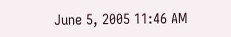June 5, 2005 11:46 AM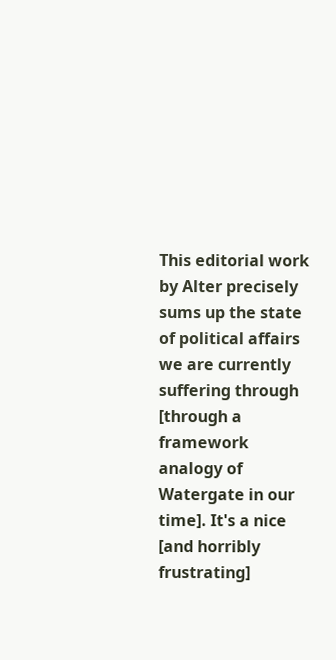This editorial work by Alter precisely sums up the state of political affairs we are currently suffering through [through a framework analogy of Watergate in our time]. It's a nice [and horribly frustrating]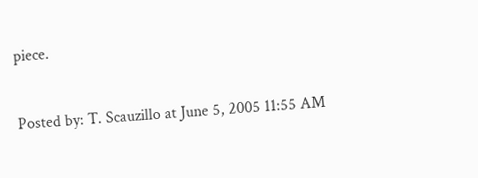piece.


Posted by: T. Scauzillo at June 5, 2005 11:55 AM